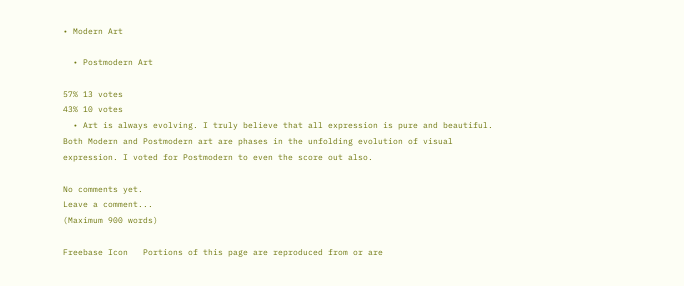• Modern Art

  • Postmodern Art

57% 13 votes
43% 10 votes
  • Art is always evolving. I truly believe that all expression is pure and beautiful. Both Modern and Postmodern art are phases in the unfolding evolution of visual expression. I voted for Postmodern to even the score out also.

No comments yet.
Leave a comment...
(Maximum 900 words)

Freebase Icon   Portions of this page are reproduced from or are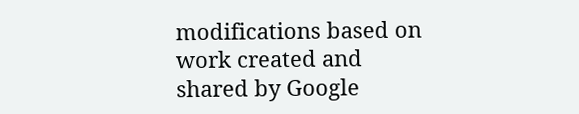modifications based on work created and shared by Google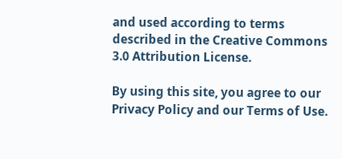and used according to terms described in the Creative Commons 3.0 Attribution License.

By using this site, you agree to our Privacy Policy and our Terms of Use.